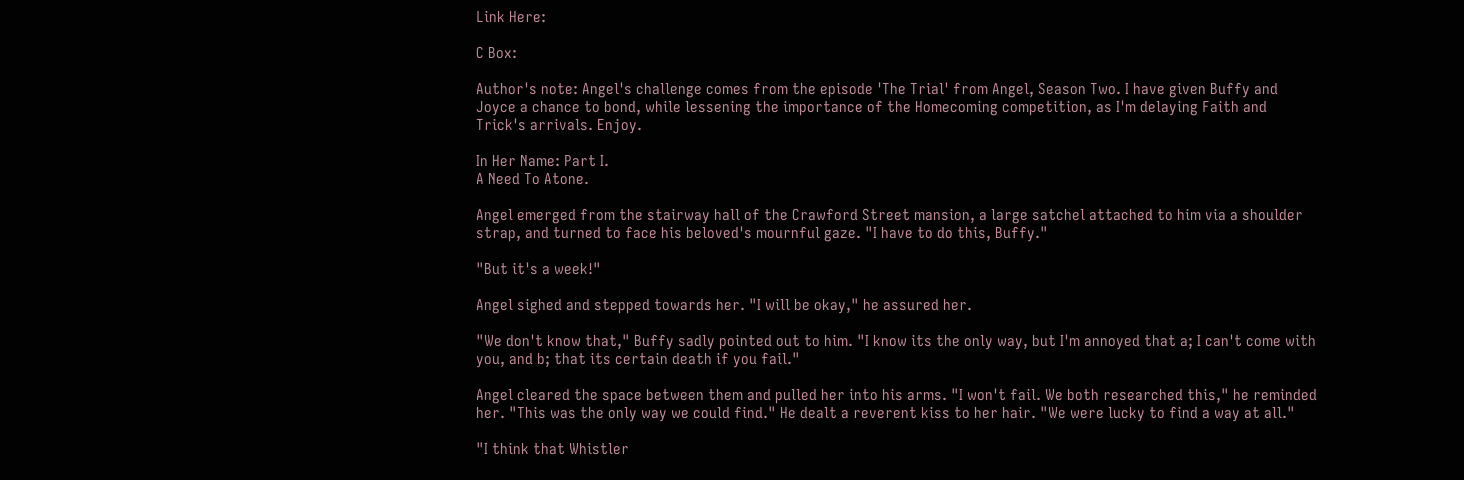Link Here:

C Box:

Author's note: Angel's challenge comes from the episode 'The Trial' from Angel, Season Two. I have given Buffy and Joyce a chance to bond, while lessening the importance of the Homecoming competition, as I'm delaying Faith and Trick's arrivals. Enjoy.

In Her Name: Part I.
A Need To Atone.

Angel emerged from the stairway hall of the Crawford Street mansion, a large satchel attached to him via a shoulder strap, and turned to face his beloved's mournful gaze. "I have to do this, Buffy."

"But it's a week!"

Angel sighed and stepped towards her. "I will be okay," he assured her.

"We don't know that," Buffy sadly pointed out to him. "I know its the only way, but I'm annoyed that a; I can't come with you, and b; that its certain death if you fail."

Angel cleared the space between them and pulled her into his arms. "I won't fail. We both researched this," he reminded her. "This was the only way we could find." He dealt a reverent kiss to her hair. "We were lucky to find a way at all."

"I think that Whistler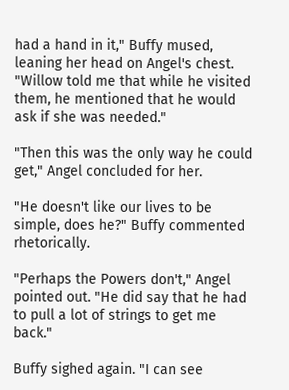had a hand in it," Buffy mused, leaning her head on Angel's chest. "Willow told me that while he visited them, he mentioned that he would ask if she was needed."

"Then this was the only way he could get," Angel concluded for her.

"He doesn't like our lives to be simple, does he?" Buffy commented rhetorically.

"Perhaps the Powers don't," Angel pointed out. "He did say that he had to pull a lot of strings to get me back."

Buffy sighed again. "I can see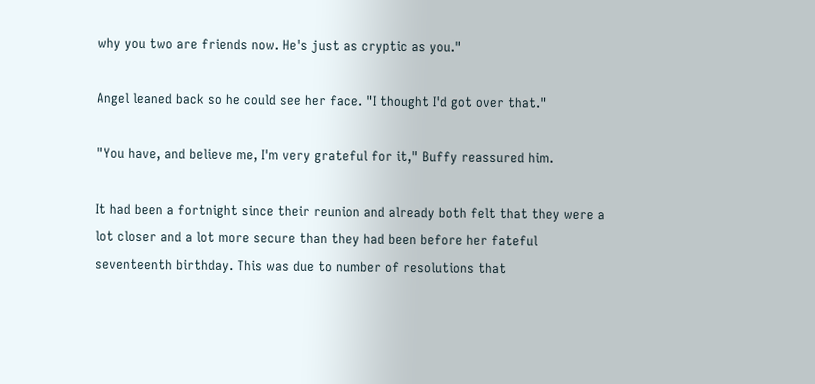why you two are friends now. He's just as cryptic as you."

Angel leaned back so he could see her face. "I thought I'd got over that."

"You have, and believe me, I'm very grateful for it," Buffy reassured him.

It had been a fortnight since their reunion and already both felt that they were a lot closer and a lot more secure than they had been before her fateful seventeenth birthday. This was due to number of resolutions that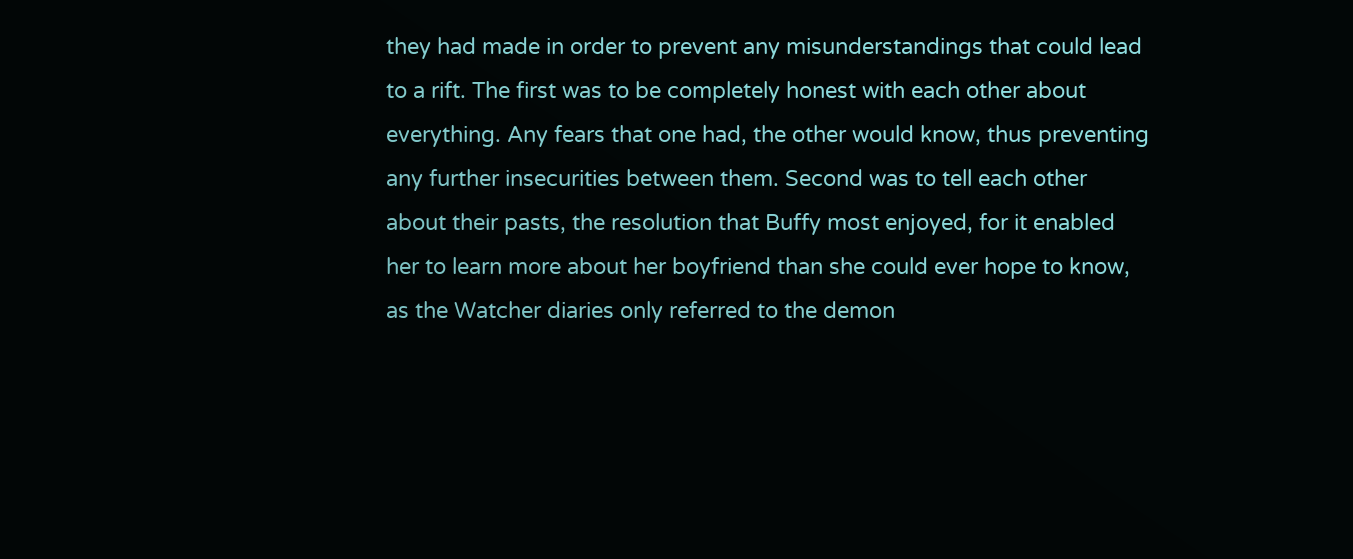they had made in order to prevent any misunderstandings that could lead to a rift. The first was to be completely honest with each other about everything. Any fears that one had, the other would know, thus preventing any further insecurities between them. Second was to tell each other about their pasts, the resolution that Buffy most enjoyed, for it enabled her to learn more about her boyfriend than she could ever hope to know, as the Watcher diaries only referred to the demon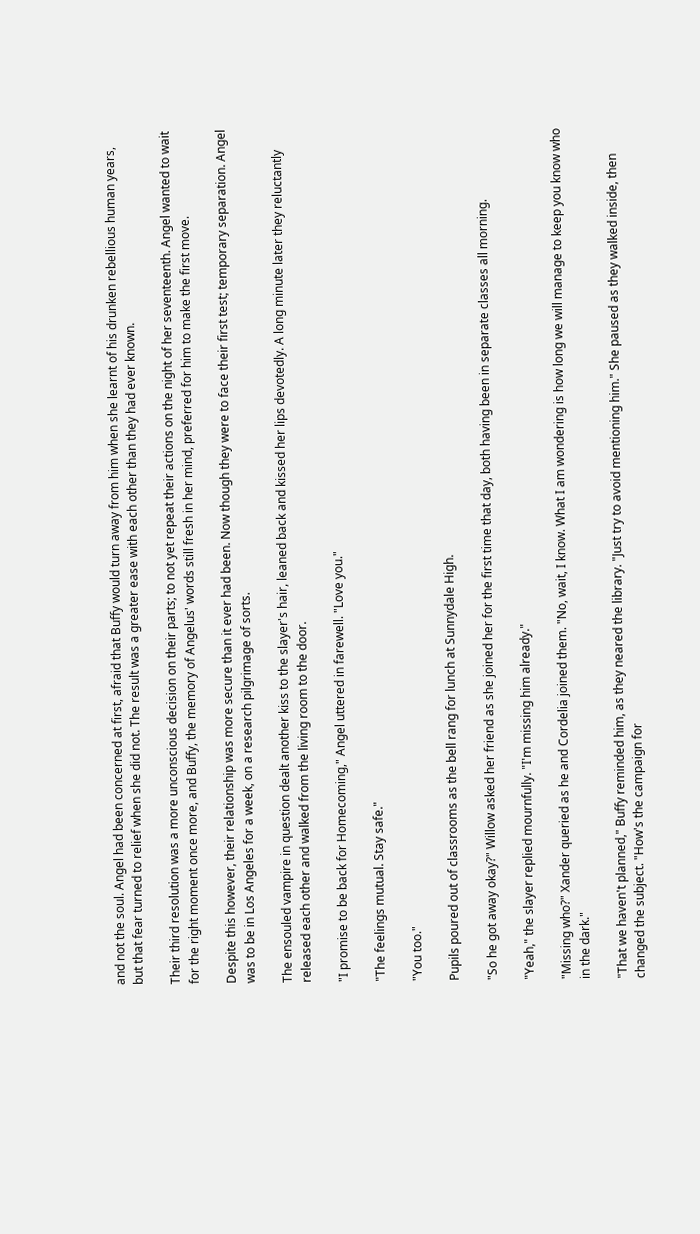and not the soul. Angel had been concerned at first, afraid that Buffy would turn away from him when she learnt of his drunken rebellious human years, but that fear turned to relief when she did not. The result was a greater ease with each other than they had ever known.

Their third resolution was a more unconscious decision on their parts; to not yet repeat their actions on the night of her seventeenth. Angel wanted to wait for the right moment once more, and Buffy, the memory of Angelus' words still fresh in her mind, preferred for him to make the first move.

Despite this however, their relationship was more secure than it ever had been. Now though they were to face their first test; temporary separation. Angel was to be in Los Angeles for a week, on a research pilgrimage of sorts.

The ensouled vampire in question dealt another kiss to the slayer's hair, leaned back and kissed her lips devotedly. A long minute later they reluctantly released each other and walked from the living room to the door.

"I promise to be back for Homecoming," Angel uttered in farewell. "Love you."

"The feelings mutual. Stay safe."

"You too."

Pupils poured out of classrooms as the bell rang for lunch at Sunnydale High.

"So he got away okay?" Willow asked her friend as she joined her for the first time that day, both having been in separate classes all morning.

"Yeah," the slayer replied mournfully. "I'm missing him already."

"Missing who?" Xander queried as he and Cordelia joined them. "No, wait, I know. What I am wondering is how long we will manage to keep you know who in the dark."

"That we haven't planned," Buffy reminded him, as they neared the library. "Just try to avoid mentioning him." She paused as they walked inside, then changed the subject. "How's the campaign for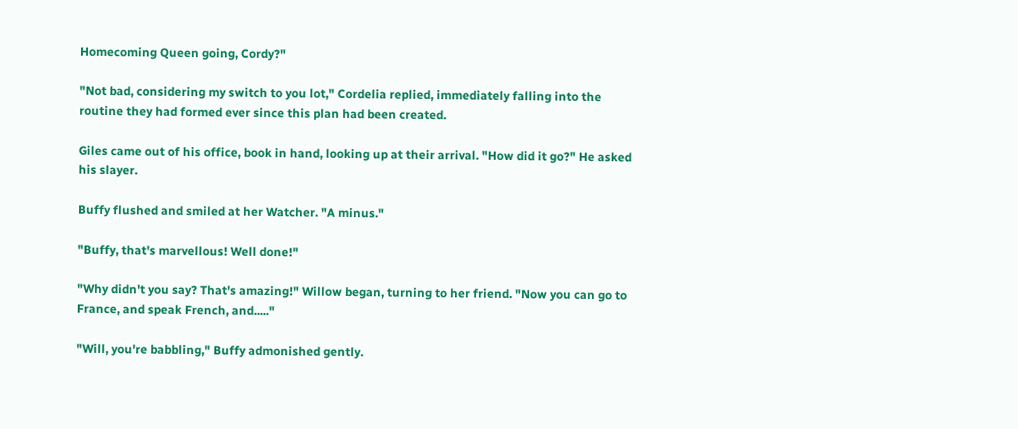Homecoming Queen going, Cordy?"

"Not bad, considering my switch to you lot," Cordelia replied, immediately falling into the routine they had formed ever since this plan had been created.

Giles came out of his office, book in hand, looking up at their arrival. "How did it go?" He asked his slayer.

Buffy flushed and smiled at her Watcher. "A minus."

"Buffy, that's marvellous! Well done!"

"Why didn't you say? That's amazing!" Willow began, turning to her friend. "Now you can go to France, and speak French, and....."

"Will, you're babbling," Buffy admonished gently.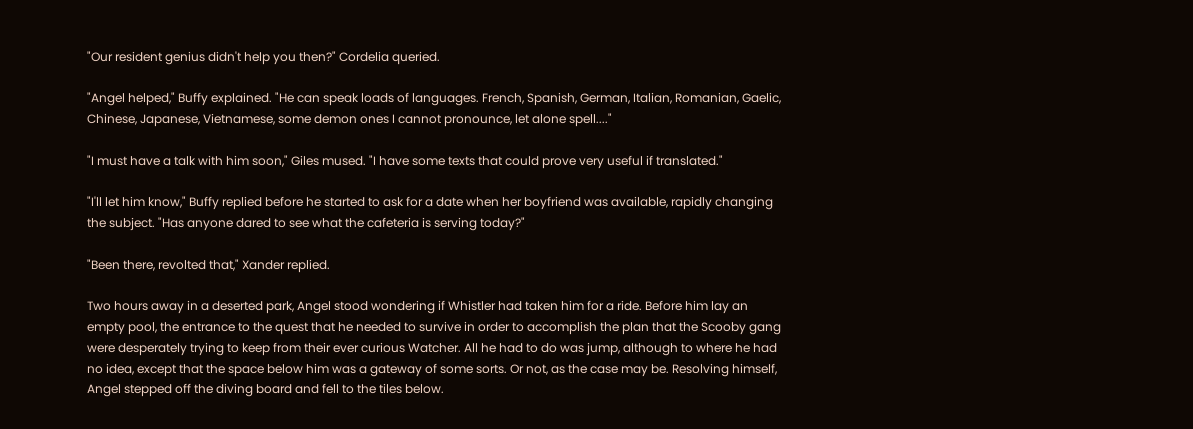"Our resident genius didn't help you then?" Cordelia queried.

"Angel helped," Buffy explained. "He can speak loads of languages. French, Spanish, German, Italian, Romanian, Gaelic, Chinese, Japanese, Vietnamese, some demon ones I cannot pronounce, let alone spell...."

"I must have a talk with him soon," Giles mused. "I have some texts that could prove very useful if translated."

"I'll let him know," Buffy replied before he started to ask for a date when her boyfriend was available, rapidly changing the subject. "Has anyone dared to see what the cafeteria is serving today?"

"Been there, revolted that," Xander replied.

Two hours away in a deserted park, Angel stood wondering if Whistler had taken him for a ride. Before him lay an empty pool, the entrance to the quest that he needed to survive in order to accomplish the plan that the Scooby gang were desperately trying to keep from their ever curious Watcher. All he had to do was jump, although to where he had no idea, except that the space below him was a gateway of some sorts. Or not, as the case may be. Resolving himself, Angel stepped off the diving board and fell to the tiles below.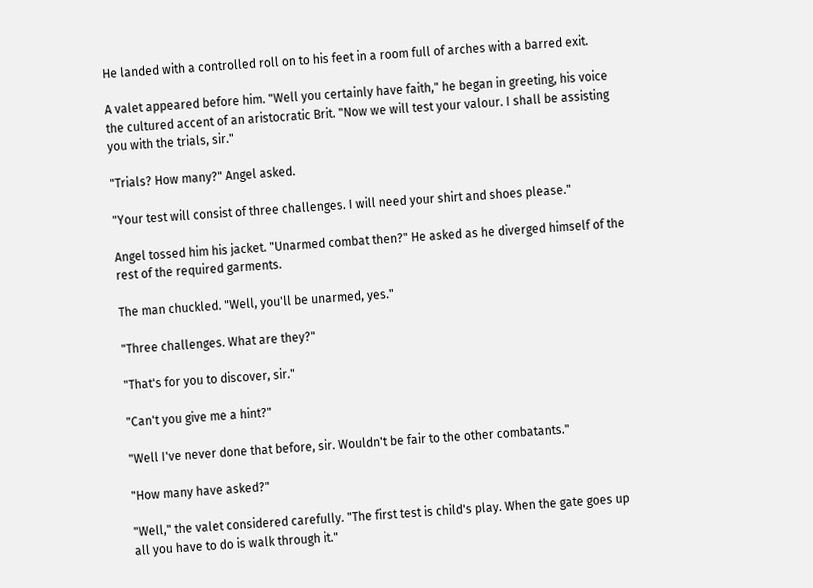He landed with a controlled roll on to his feet in a room full of arches with a barred exit.

A valet appeared before him. "Well you certainly have faith," he began in greeting, his voice the cultured accent of an aristocratic Brit. "Now we will test your valour. I shall be assisting you with the trials, sir."

"Trials? How many?" Angel asked.

"Your test will consist of three challenges. I will need your shirt and shoes please."

Angel tossed him his jacket. "Unarmed combat then?" He asked as he diverged himself of the rest of the required garments.

The man chuckled. "Well, you'll be unarmed, yes."

"Three challenges. What are they?"

"That's for you to discover, sir."

"Can't you give me a hint?"

"Well I've never done that before, sir. Wouldn't be fair to the other combatants."

"How many have asked?"

"Well," the valet considered carefully. "The first test is child's play. When the gate goes up all you have to do is walk through it."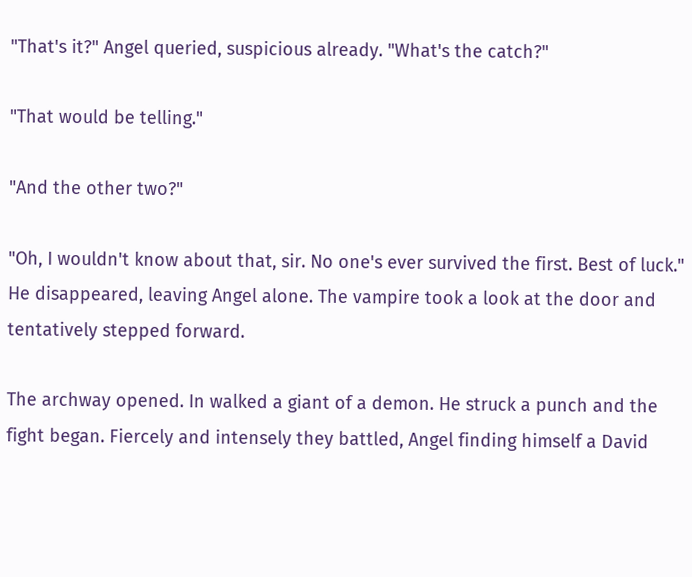"That's it?" Angel queried, suspicious already. "What's the catch?"

"That would be telling."

"And the other two?"

"Oh, I wouldn't know about that, sir. No one's ever survived the first. Best of luck." He disappeared, leaving Angel alone. The vampire took a look at the door and tentatively stepped forward.

The archway opened. In walked a giant of a demon. He struck a punch and the fight began. Fiercely and intensely they battled, Angel finding himself a David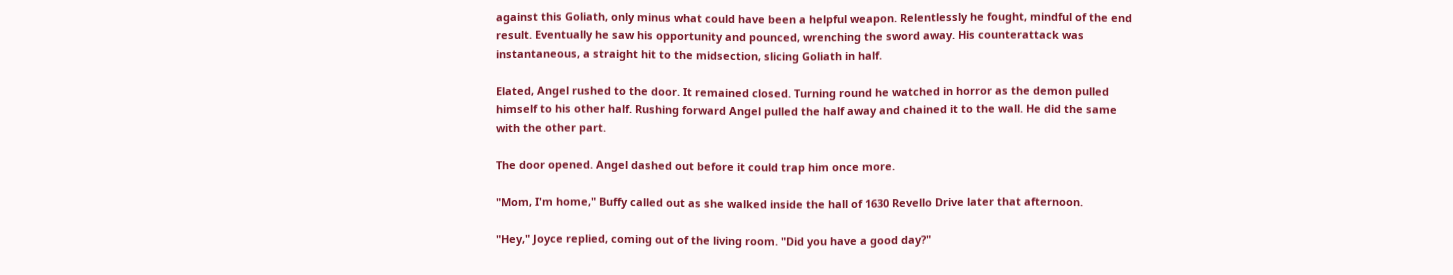against this Goliath, only minus what could have been a helpful weapon. Relentlessly he fought, mindful of the end result. Eventually he saw his opportunity and pounced, wrenching the sword away. His counterattack was instantaneous, a straight hit to the midsection, slicing Goliath in half.

Elated, Angel rushed to the door. It remained closed. Turning round he watched in horror as the demon pulled himself to his other half. Rushing forward Angel pulled the half away and chained it to the wall. He did the same with the other part.

The door opened. Angel dashed out before it could trap him once more.

"Mom, I'm home," Buffy called out as she walked inside the hall of 1630 Revello Drive later that afternoon.

"Hey," Joyce replied, coming out of the living room. "Did you have a good day?"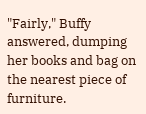"Fairly," Buffy answered, dumping her books and bag on the nearest piece of furniture.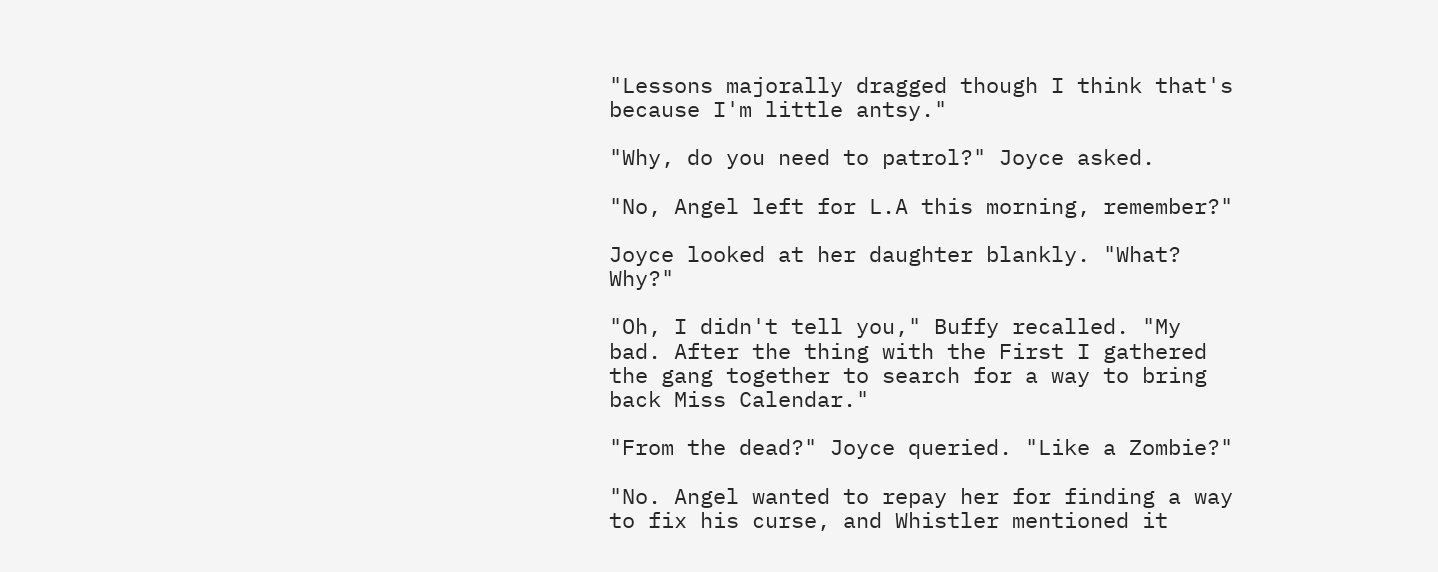"Lessons majorally dragged though I think that's because I'm little antsy."

"Why, do you need to patrol?" Joyce asked.

"No, Angel left for L.A this morning, remember?"

Joyce looked at her daughter blankly. "What? Why?"

"Oh, I didn't tell you," Buffy recalled. "My bad. After the thing with the First I gathered the gang together to search for a way to bring back Miss Calendar."

"From the dead?" Joyce queried. "Like a Zombie?"

"No. Angel wanted to repay her for finding a way to fix his curse, and Whistler mentioned it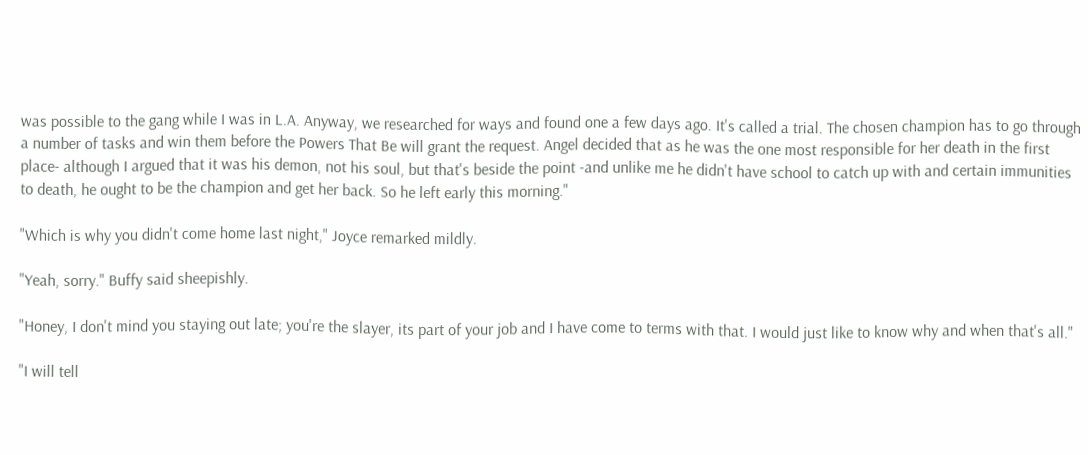was possible to the gang while I was in L.A. Anyway, we researched for ways and found one a few days ago. It's called a trial. The chosen champion has to go through a number of tasks and win them before the Powers That Be will grant the request. Angel decided that as he was the one most responsible for her death in the first place- although I argued that it was his demon, not his soul, but that's beside the point -and unlike me he didn't have school to catch up with and certain immunities to death, he ought to be the champion and get her back. So he left early this morning."

"Which is why you didn't come home last night," Joyce remarked mildly.

"Yeah, sorry." Buffy said sheepishly.

"Honey, I don't mind you staying out late; you're the slayer, its part of your job and I have come to terms with that. I would just like to know why and when that's all."

"I will tell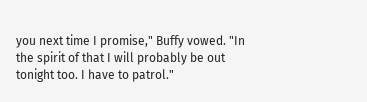you next time I promise," Buffy vowed. "In the spirit of that I will probably be out tonight too. I have to patrol."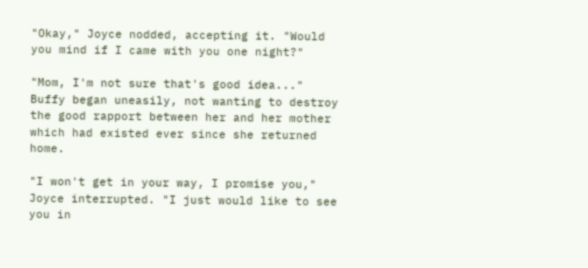"Okay," Joyce nodded, accepting it. "Would you mind if I came with you one night?"

"Mom, I'm not sure that's good idea..." Buffy began uneasily, not wanting to destroy the good rapport between her and her mother which had existed ever since she returned home.

"I won't get in your way, I promise you," Joyce interrupted. "I just would like to see you in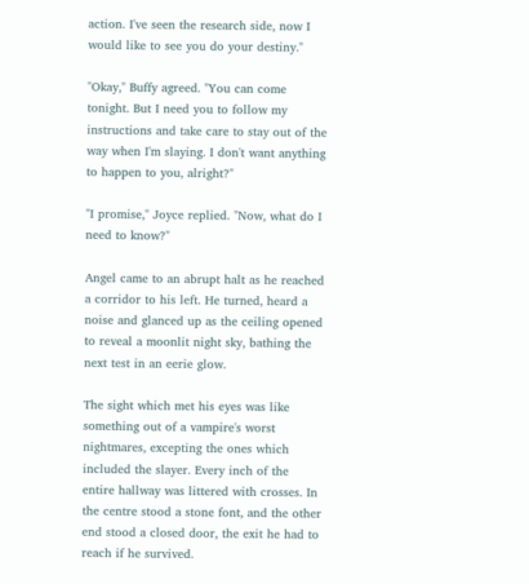action. I've seen the research side, now I would like to see you do your destiny."

"Okay," Buffy agreed. "You can come tonight. But I need you to follow my instructions and take care to stay out of the way when I'm slaying. I don't want anything to happen to you, alright?"

"I promise," Joyce replied. "Now, what do I need to know?"

Angel came to an abrupt halt as he reached a corridor to his left. He turned, heard a noise and glanced up as the ceiling opened to reveal a moonlit night sky, bathing the next test in an eerie glow.

The sight which met his eyes was like something out of a vampire's worst nightmares, excepting the ones which included the slayer. Every inch of the entire hallway was littered with crosses. In the centre stood a stone font, and the other end stood a closed door, the exit he had to reach if he survived.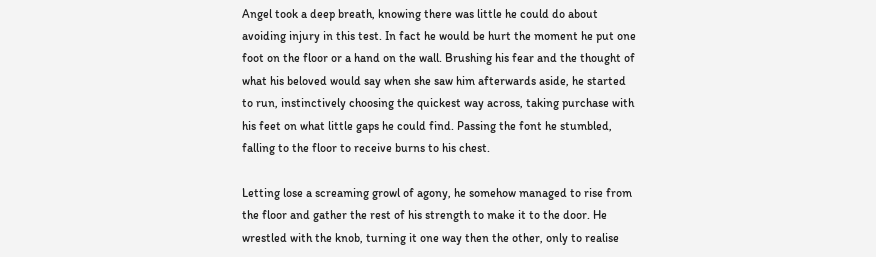Angel took a deep breath, knowing there was little he could do about avoiding injury in this test. In fact he would be hurt the moment he put one foot on the floor or a hand on the wall. Brushing his fear and the thought of what his beloved would say when she saw him afterwards aside, he started to run, instinctively choosing the quickest way across, taking purchase with his feet on what little gaps he could find. Passing the font he stumbled, falling to the floor to receive burns to his chest.

Letting lose a screaming growl of agony, he somehow managed to rise from the floor and gather the rest of his strength to make it to the door. He wrestled with the knob, turning it one way then the other, only to realise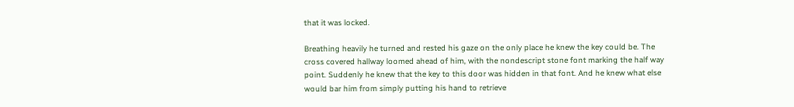that it was locked.

Breathing heavily he turned and rested his gaze on the only place he knew the key could be. The cross covered hallway loomed ahead of him, with the nondescript stone font marking the half way point. Suddenly he knew that the key to this door was hidden in that font. And he knew what else would bar him from simply putting his hand to retrieve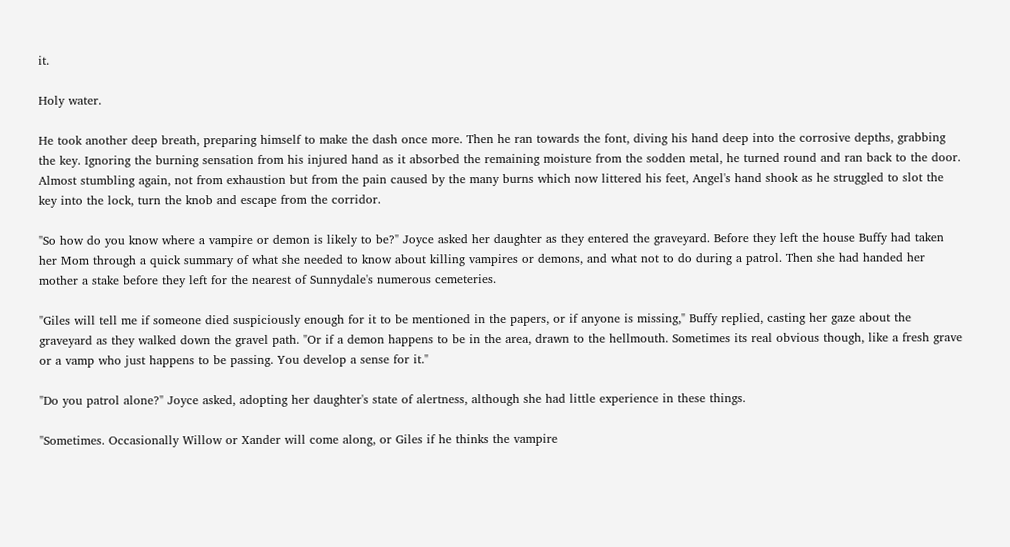it.

Holy water.

He took another deep breath, preparing himself to make the dash once more. Then he ran towards the font, diving his hand deep into the corrosive depths, grabbing the key. Ignoring the burning sensation from his injured hand as it absorbed the remaining moisture from the sodden metal, he turned round and ran back to the door. Almost stumbling again, not from exhaustion but from the pain caused by the many burns which now littered his feet, Angel's hand shook as he struggled to slot the key into the lock, turn the knob and escape from the corridor.

"So how do you know where a vampire or demon is likely to be?" Joyce asked her daughter as they entered the graveyard. Before they left the house Buffy had taken her Mom through a quick summary of what she needed to know about killing vampires or demons, and what not to do during a patrol. Then she had handed her mother a stake before they left for the nearest of Sunnydale's numerous cemeteries.

"Giles will tell me if someone died suspiciously enough for it to be mentioned in the papers, or if anyone is missing," Buffy replied, casting her gaze about the graveyard as they walked down the gravel path. "Or if a demon happens to be in the area, drawn to the hellmouth. Sometimes its real obvious though, like a fresh grave or a vamp who just happens to be passing. You develop a sense for it."

"Do you patrol alone?" Joyce asked, adopting her daughter's state of alertness, although she had little experience in these things.

"Sometimes. Occasionally Willow or Xander will come along, or Giles if he thinks the vampire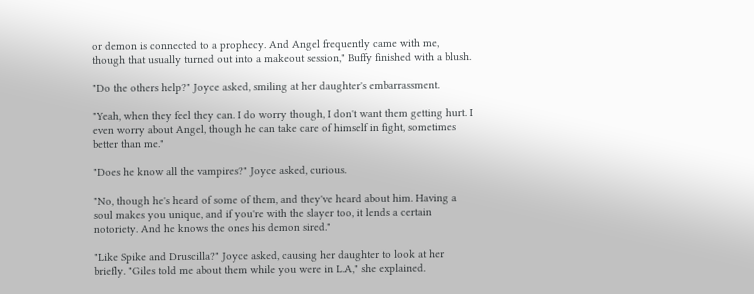or demon is connected to a prophecy. And Angel frequently came with me, though that usually turned out into a makeout session," Buffy finished with a blush.

"Do the others help?" Joyce asked, smiling at her daughter's embarrassment.

"Yeah, when they feel they can. I do worry though, I don't want them getting hurt. I even worry about Angel, though he can take care of himself in fight, sometimes better than me."

"Does he know all the vampires?" Joyce asked, curious.

"No, though he's heard of some of them, and they've heard about him. Having a soul makes you unique, and if you're with the slayer too, it lends a certain notoriety. And he knows the ones his demon sired."

"Like Spike and Druscilla?" Joyce asked, causing her daughter to look at her briefly. "Giles told me about them while you were in L.A," she explained.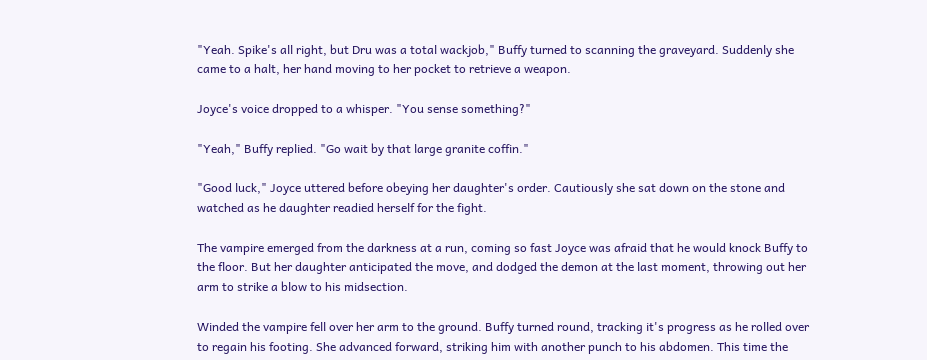"Yeah. Spike's all right, but Dru was a total wackjob," Buffy turned to scanning the graveyard. Suddenly she came to a halt, her hand moving to her pocket to retrieve a weapon.

Joyce's voice dropped to a whisper. "You sense something?"

"Yeah," Buffy replied. "Go wait by that large granite coffin."

"Good luck," Joyce uttered before obeying her daughter's order. Cautiously she sat down on the stone and watched as he daughter readied herself for the fight.

The vampire emerged from the darkness at a run, coming so fast Joyce was afraid that he would knock Buffy to the floor. But her daughter anticipated the move, and dodged the demon at the last moment, throwing out her arm to strike a blow to his midsection.

Winded the vampire fell over her arm to the ground. Buffy turned round, tracking it's progress as he rolled over to regain his footing. She advanced forward, striking him with another punch to his abdomen. This time the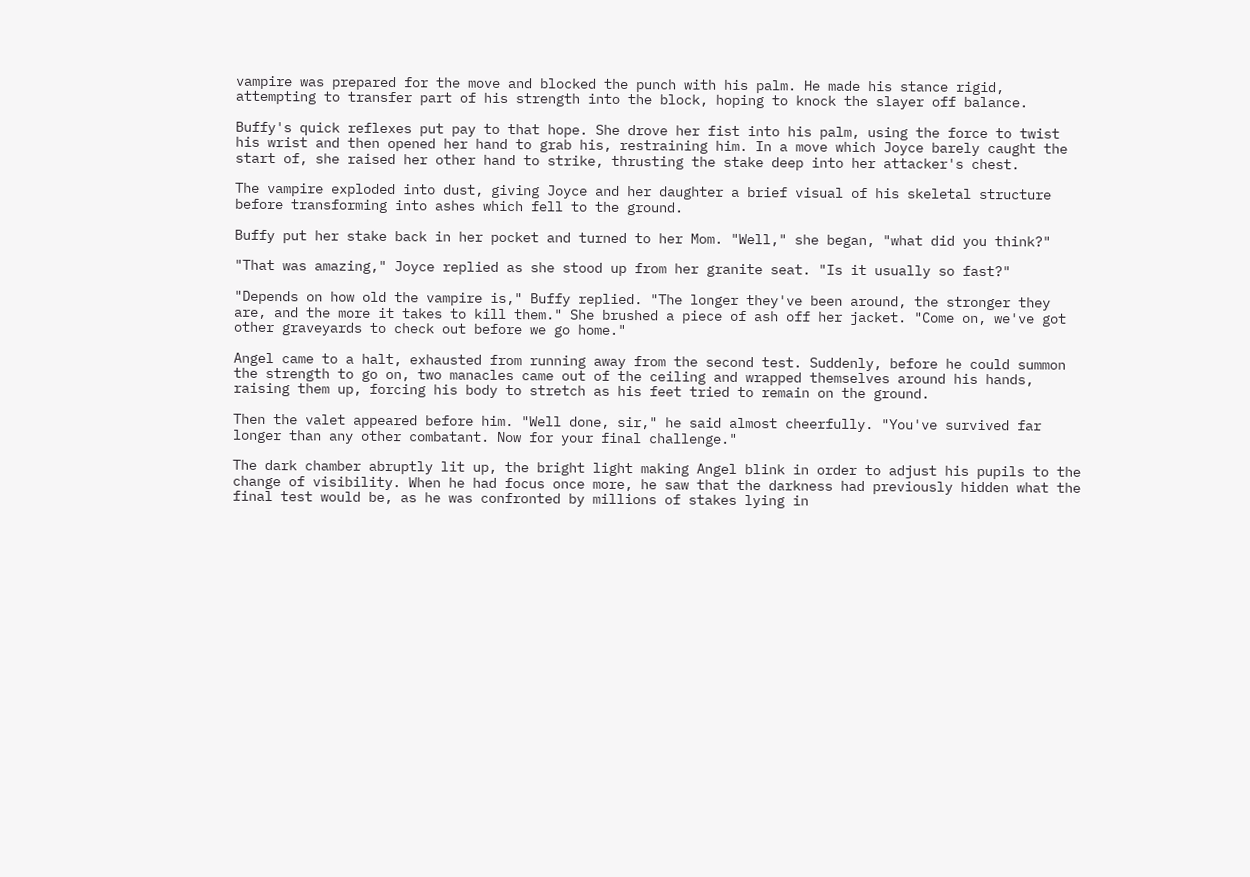vampire was prepared for the move and blocked the punch with his palm. He made his stance rigid, attempting to transfer part of his strength into the block, hoping to knock the slayer off balance.

Buffy's quick reflexes put pay to that hope. She drove her fist into his palm, using the force to twist his wrist and then opened her hand to grab his, restraining him. In a move which Joyce barely caught the start of, she raised her other hand to strike, thrusting the stake deep into her attacker's chest.

The vampire exploded into dust, giving Joyce and her daughter a brief visual of his skeletal structure before transforming into ashes which fell to the ground.

Buffy put her stake back in her pocket and turned to her Mom. "Well," she began, "what did you think?"

"That was amazing," Joyce replied as she stood up from her granite seat. "Is it usually so fast?"

"Depends on how old the vampire is," Buffy replied. "The longer they've been around, the stronger they are, and the more it takes to kill them." She brushed a piece of ash off her jacket. "Come on, we've got other graveyards to check out before we go home."

Angel came to a halt, exhausted from running away from the second test. Suddenly, before he could summon the strength to go on, two manacles came out of the ceiling and wrapped themselves around his hands, raising them up, forcing his body to stretch as his feet tried to remain on the ground.

Then the valet appeared before him. "Well done, sir," he said almost cheerfully. "You've survived far longer than any other combatant. Now for your final challenge."

The dark chamber abruptly lit up, the bright light making Angel blink in order to adjust his pupils to the change of visibility. When he had focus once more, he saw that the darkness had previously hidden what the final test would be, as he was confronted by millions of stakes lying in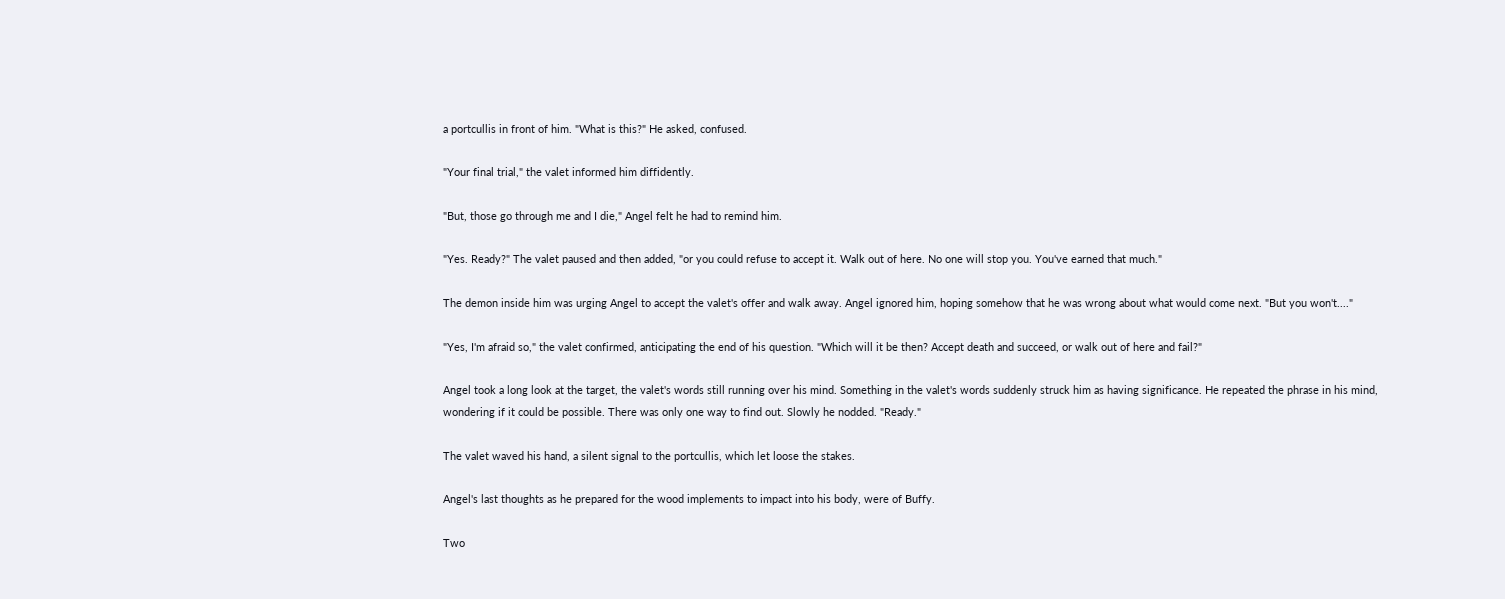a portcullis in front of him. "What is this?" He asked, confused.

"Your final trial," the valet informed him diffidently.

"But, those go through me and I die," Angel felt he had to remind him.

"Yes. Ready?" The valet paused and then added, "or you could refuse to accept it. Walk out of here. No one will stop you. You've earned that much."

The demon inside him was urging Angel to accept the valet's offer and walk away. Angel ignored him, hoping somehow that he was wrong about what would come next. "But you won't...."

"Yes, I'm afraid so," the valet confirmed, anticipating the end of his question. "Which will it be then? Accept death and succeed, or walk out of here and fail?"

Angel took a long look at the target, the valet's words still running over his mind. Something in the valet's words suddenly struck him as having significance. He repeated the phrase in his mind, wondering if it could be possible. There was only one way to find out. Slowly he nodded. "Ready."

The valet waved his hand, a silent signal to the portcullis, which let loose the stakes.

Angel's last thoughts as he prepared for the wood implements to impact into his body, were of Buffy.

Two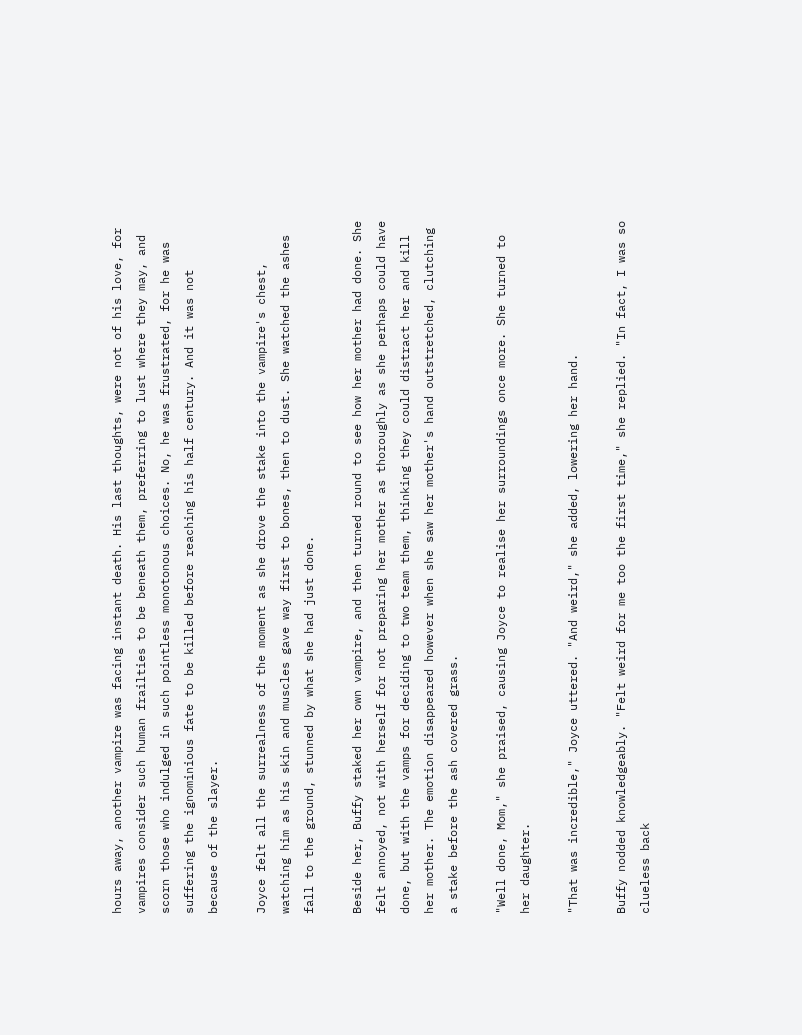hours away, another vampire was facing instant death. His last thoughts, were not of his love, for vampires consider such human frailties to be beneath them, preferring to lust where they may, and scorn those who indulged in such pointless monotonous choices. No, he was frustrated, for he was suffering the ignominious fate to be killed before reaching his half century. And it was not because of the slayer.

Joyce felt all the surrealness of the moment as she drove the stake into the vampire's chest, watching him as his skin and muscles gave way first to bones, then to dust. She watched the ashes fall to the ground, stunned by what she had just done.

Beside her, Buffy staked her own vampire, and then turned round to see how her mother had done. She felt annoyed, not with herself for not preparing her mother as thoroughly as she perhaps could have done, but with the vamps for deciding to two team them, thinking they could distract her and kill her mother. The emotion disappeared however when she saw her mother's hand outstretched, clutching a stake before the ash covered grass.

"Well done, Mom," she praised, causing Joyce to realise her surroundings once more. She turned to her daughter.

"That was incredible," Joyce uttered. "And weird," she added, lowering her hand.

Buffy nodded knowledgeably. "Felt weird for me too the first time," she replied. "In fact, I was so clueless back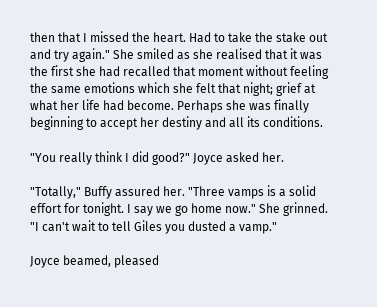then that I missed the heart. Had to take the stake out and try again." She smiled as she realised that it was the first she had recalled that moment without feeling the same emotions which she felt that night; grief at what her life had become. Perhaps she was finally beginning to accept her destiny and all its conditions.

"You really think I did good?" Joyce asked her.

"Totally," Buffy assured her. "Three vamps is a solid effort for tonight. I say we go home now." She grinned. "I can't wait to tell Giles you dusted a vamp."

Joyce beamed, pleased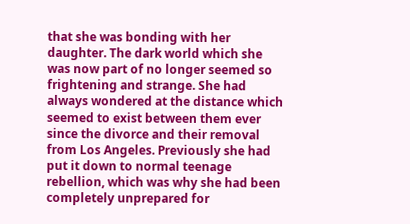that she was bonding with her daughter. The dark world which she was now part of no longer seemed so frightening and strange. She had always wondered at the distance which seemed to exist between them ever since the divorce and their removal from Los Angeles. Previously she had put it down to normal teenage rebellion, which was why she had been completely unprepared for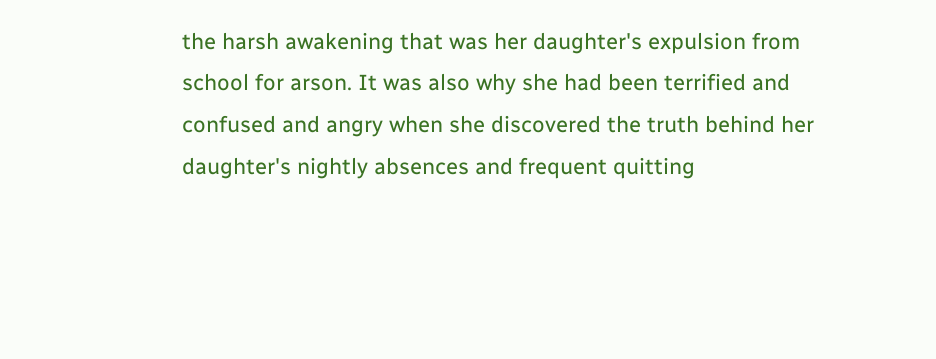the harsh awakening that was her daughter's expulsion from school for arson. It was also why she had been terrified and confused and angry when she discovered the truth behind her daughter's nightly absences and frequent quitting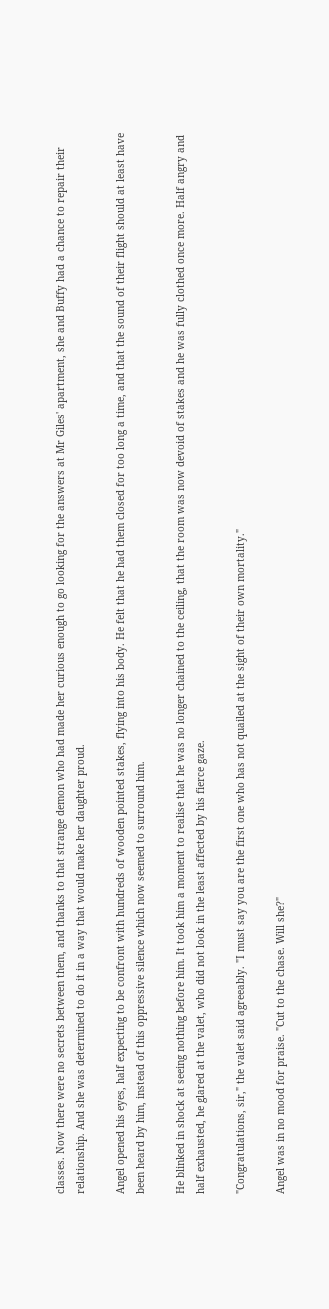classes. Now there were no secrets between them, and thanks to that strange demon who had made her curious enough to go looking for the answers at Mr Giles' apartment, she and Buffy had a chance to repair their relationship. And she was determined to do it in a way that would make her daughter proud.

Angel opened his eyes, half expecting to be confront with hundreds of wooden pointed stakes, flying into his body. He felt that he had them closed for too long a time, and that the sound of their flight should at least have been heard by him, instead of this oppressive silence which now seemed to surround him.

He blinked in shock at seeing nothing before him. It took him a moment to realise that he was no longer chained to the ceiling, that the room was now devoid of stakes and he was fully clothed once more. Half angry and half exhausted, he glared at the valet, who did not look in the least affected by his fierce gaze.

"Congratulations, sir," the valet said agreeably. "I must say you are the first one who has not quailed at the sight of their own mortality."

Angel was in no mood for praise. "Cut to the chase. Will she?"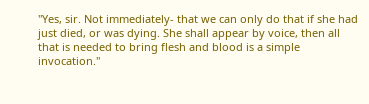"Yes, sir. Not immediately- that we can only do that if she had just died, or was dying. She shall appear by voice, then all that is needed to bring flesh and blood is a simple invocation."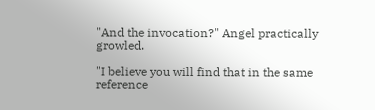"And the invocation?" Angel practically growled.

"I believe you will find that in the same reference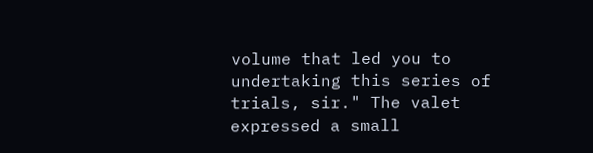volume that led you to undertaking this series of trials, sir." The valet expressed a small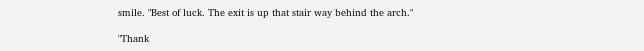smile. "Best of luck. The exit is up that stair way behind the arch."

"Thank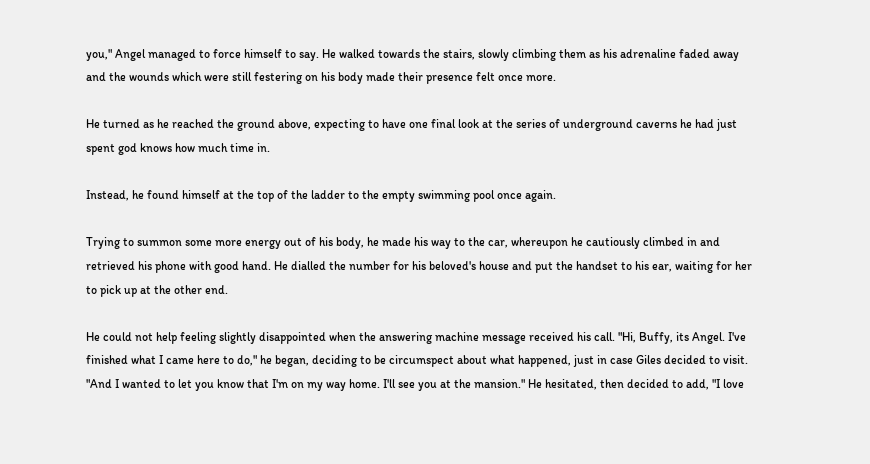you," Angel managed to force himself to say. He walked towards the stairs, slowly climbing them as his adrenaline faded away and the wounds which were still festering on his body made their presence felt once more.

He turned as he reached the ground above, expecting to have one final look at the series of underground caverns he had just spent god knows how much time in.

Instead, he found himself at the top of the ladder to the empty swimming pool once again.

Trying to summon some more energy out of his body, he made his way to the car, whereupon he cautiously climbed in and retrieved his phone with good hand. He dialled the number for his beloved's house and put the handset to his ear, waiting for her to pick up at the other end.

He could not help feeling slightly disappointed when the answering machine message received his call. "Hi, Buffy, its Angel. I've finished what I came here to do," he began, deciding to be circumspect about what happened, just in case Giles decided to visit. "And I wanted to let you know that I'm on my way home. I'll see you at the mansion." He hesitated, then decided to add, "I love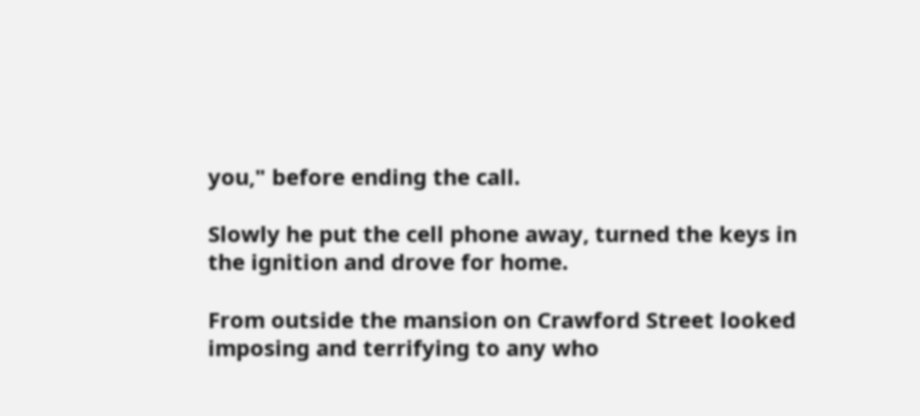you," before ending the call.

Slowly he put the cell phone away, turned the keys in the ignition and drove for home.

From outside the mansion on Crawford Street looked imposing and terrifying to any who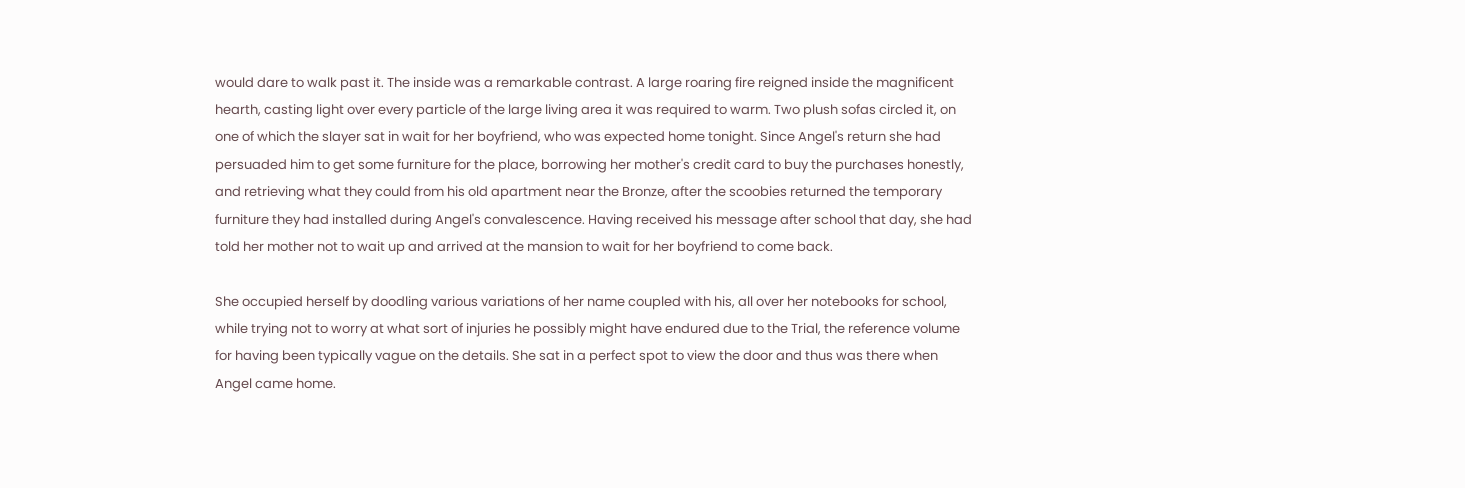would dare to walk past it. The inside was a remarkable contrast. A large roaring fire reigned inside the magnificent hearth, casting light over every particle of the large living area it was required to warm. Two plush sofas circled it, on one of which the slayer sat in wait for her boyfriend, who was expected home tonight. Since Angel's return she had persuaded him to get some furniture for the place, borrowing her mother's credit card to buy the purchases honestly, and retrieving what they could from his old apartment near the Bronze, after the scoobies returned the temporary furniture they had installed during Angel's convalescence. Having received his message after school that day, she had told her mother not to wait up and arrived at the mansion to wait for her boyfriend to come back.

She occupied herself by doodling various variations of her name coupled with his, all over her notebooks for school, while trying not to worry at what sort of injuries he possibly might have endured due to the Trial, the reference volume for having been typically vague on the details. She sat in a perfect spot to view the door and thus was there when Angel came home.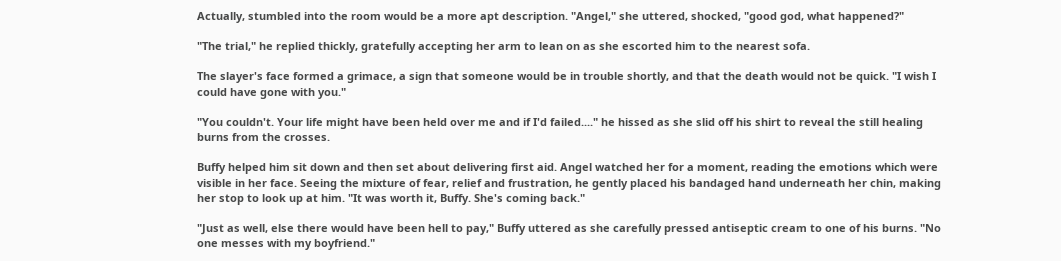Actually, stumbled into the room would be a more apt description. "Angel," she uttered, shocked, "good god, what happened?"

"The trial," he replied thickly, gratefully accepting her arm to lean on as she escorted him to the nearest sofa.

The slayer's face formed a grimace, a sign that someone would be in trouble shortly, and that the death would not be quick. "I wish I could have gone with you."

"You couldn't. Your life might have been held over me and if I'd failed...." he hissed as she slid off his shirt to reveal the still healing burns from the crosses.

Buffy helped him sit down and then set about delivering first aid. Angel watched her for a moment, reading the emotions which were visible in her face. Seeing the mixture of fear, relief and frustration, he gently placed his bandaged hand underneath her chin, making her stop to look up at him. "It was worth it, Buffy. She's coming back."

"Just as well, else there would have been hell to pay," Buffy uttered as she carefully pressed antiseptic cream to one of his burns. "No one messes with my boyfriend."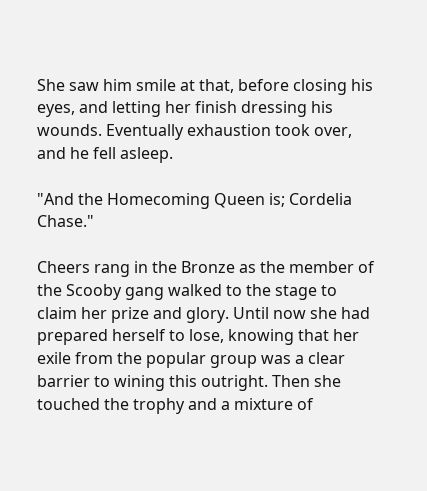She saw him smile at that, before closing his eyes, and letting her finish dressing his wounds. Eventually exhaustion took over, and he fell asleep.

"And the Homecoming Queen is; Cordelia Chase."

Cheers rang in the Bronze as the member of the Scooby gang walked to the stage to claim her prize and glory. Until now she had prepared herself to lose, knowing that her exile from the popular group was a clear barrier to wining this outright. Then she touched the trophy and a mixture of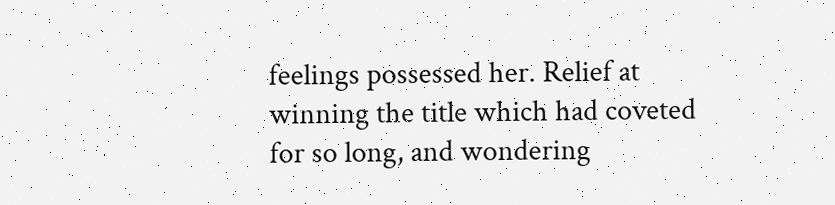feelings possessed her. Relief at winning the title which had coveted for so long, and wondering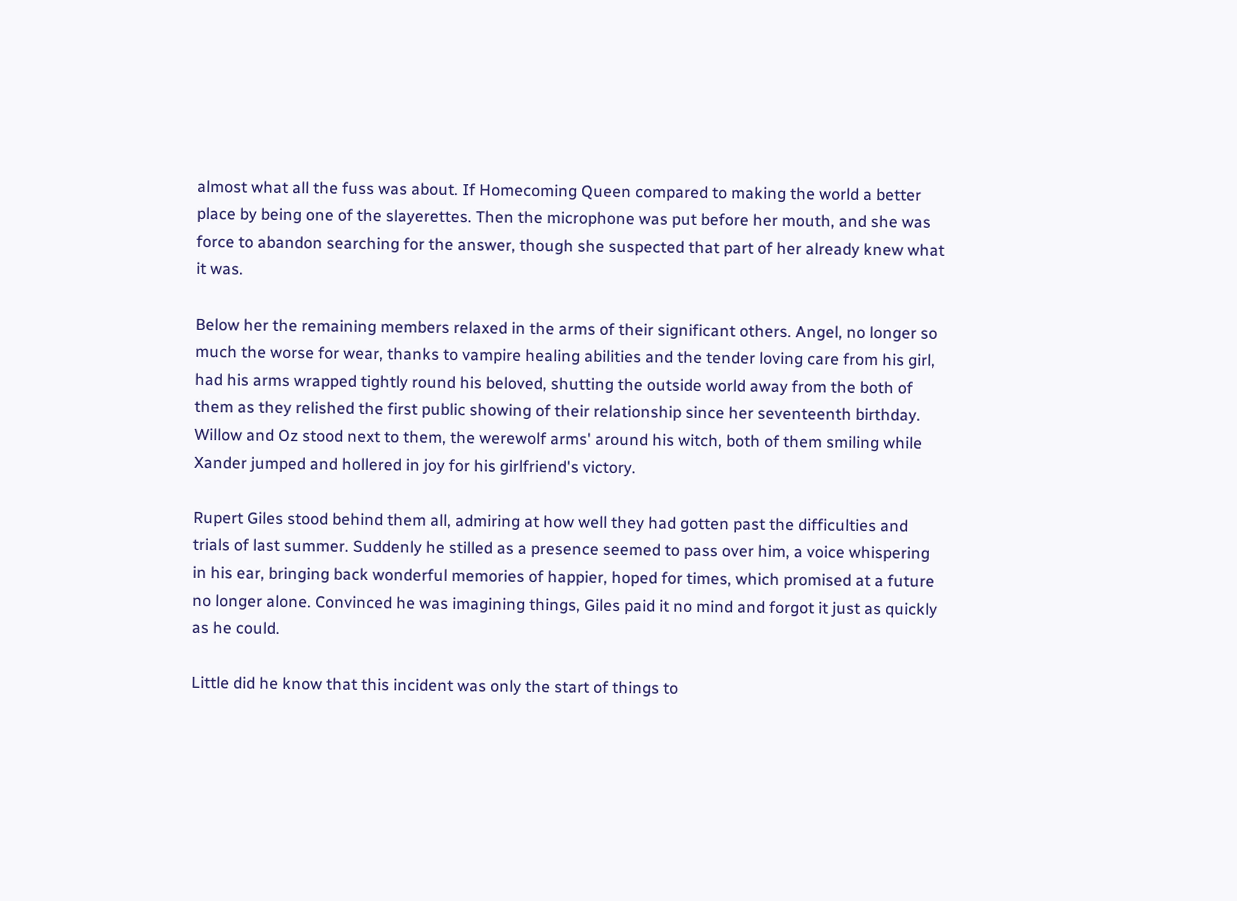almost what all the fuss was about. If Homecoming Queen compared to making the world a better place by being one of the slayerettes. Then the microphone was put before her mouth, and she was force to abandon searching for the answer, though she suspected that part of her already knew what it was.

Below her the remaining members relaxed in the arms of their significant others. Angel, no longer so much the worse for wear, thanks to vampire healing abilities and the tender loving care from his girl, had his arms wrapped tightly round his beloved, shutting the outside world away from the both of them as they relished the first public showing of their relationship since her seventeenth birthday. Willow and Oz stood next to them, the werewolf arms' around his witch, both of them smiling while Xander jumped and hollered in joy for his girlfriend's victory.

Rupert Giles stood behind them all, admiring at how well they had gotten past the difficulties and trials of last summer. Suddenly he stilled as a presence seemed to pass over him, a voice whispering in his ear, bringing back wonderful memories of happier, hoped for times, which promised at a future no longer alone. Convinced he was imagining things, Giles paid it no mind and forgot it just as quickly as he could.

Little did he know that this incident was only the start of things to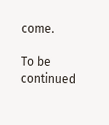come.

To be continued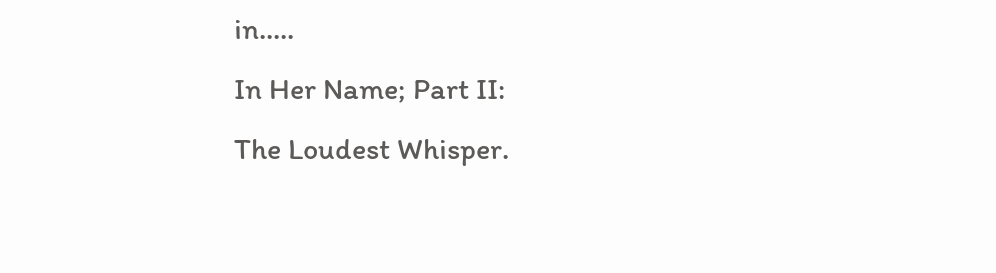in.....
In Her Name; Part II:
The Loudest Whisper.